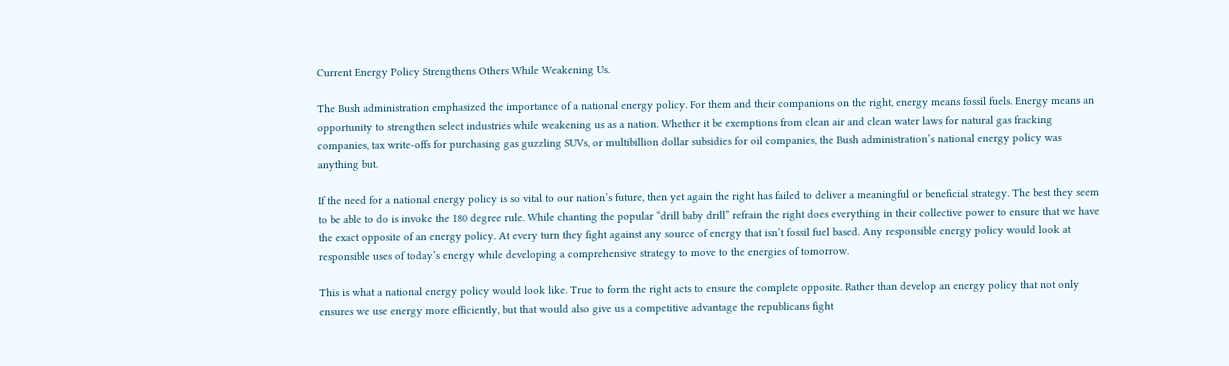Current Energy Policy Strengthens Others While Weakening Us.

The Bush administration emphasized the importance of a national energy policy. For them and their companions on the right, energy means fossil fuels. Energy means an opportunity to strengthen select industries while weakening us as a nation. Whether it be exemptions from clean air and clean water laws for natural gas fracking companies, tax write-offs for purchasing gas guzzling SUVs, or multibillion dollar subsidies for oil companies, the Bush administration’s national energy policy was anything but.

If the need for a national energy policy is so vital to our nation’s future, then yet again the right has failed to deliver a meaningful or beneficial strategy. The best they seem to be able to do is invoke the 180 degree rule. While chanting the popular “drill baby drill” refrain the right does everything in their collective power to ensure that we have the exact opposite of an energy policy. At every turn they fight against any source of energy that isn’t fossil fuel based. Any responsible energy policy would look at responsible uses of today’s energy while developing a comprehensive strategy to move to the energies of tomorrow.

This is what a national energy policy would look like. True to form the right acts to ensure the complete opposite. Rather than develop an energy policy that not only ensures we use energy more efficiently, but that would also give us a competitive advantage the republicans fight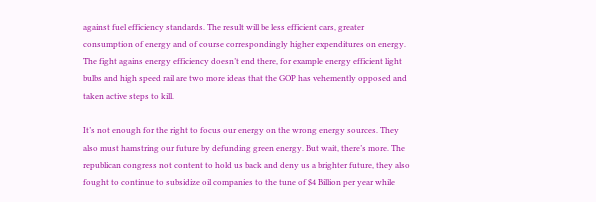against fuel efficiency standards. The result will be less efficient cars, greater consumption of energy and of course correspondingly higher expenditures on energy. The fight agains energy efficiency doesn’t end there, for example energy efficient light bulbs and high speed rail are two more ideas that the GOP has vehemently opposed and taken active steps to kill.

It’s not enough for the right to focus our energy on the wrong energy sources. They also must hamstring our future by defunding green energy. But wait, there’s more. The republican congress not content to hold us back and deny us a brighter future, they also fought to continue to subsidize oil companies to the tune of $4 Billion per year while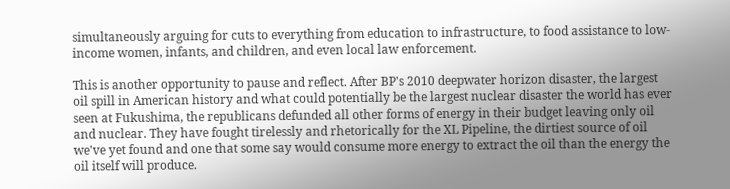simultaneously arguing for cuts to everything from education to infrastructure, to food assistance to low-income women, infants, and children, and even local law enforcement.

This is another opportunity to pause and reflect. After BP's 2010 deepwater horizon disaster, the largest oil spill in American history and what could potentially be the largest nuclear disaster the world has ever seen at Fukushima, the republicans defunded all other forms of energy in their budget leaving only oil and nuclear. They have fought tirelessly and rhetorically for the XL Pipeline, the dirtiest source of oil we've yet found and one that some say would consume more energy to extract the oil than the energy the oil itself will produce.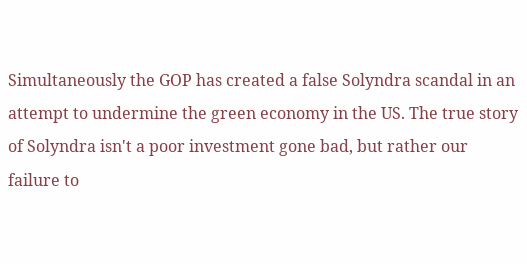Simultaneously the GOP has created a false Solyndra scandal in an attempt to undermine the green economy in the US. The true story of Solyndra isn't a poor investment gone bad, but rather our failure to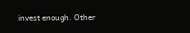invest enough. Other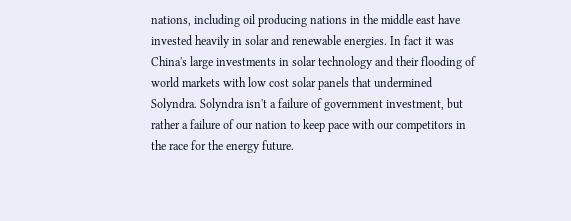nations, including oil producing nations in the middle east have invested heavily in solar and renewable energies. In fact it was China's large investments in solar technology and their flooding of world markets with low cost solar panels that undermined Solyndra. Solyndra isn't a failure of government investment, but rather a failure of our nation to keep pace with our competitors in the race for the energy future.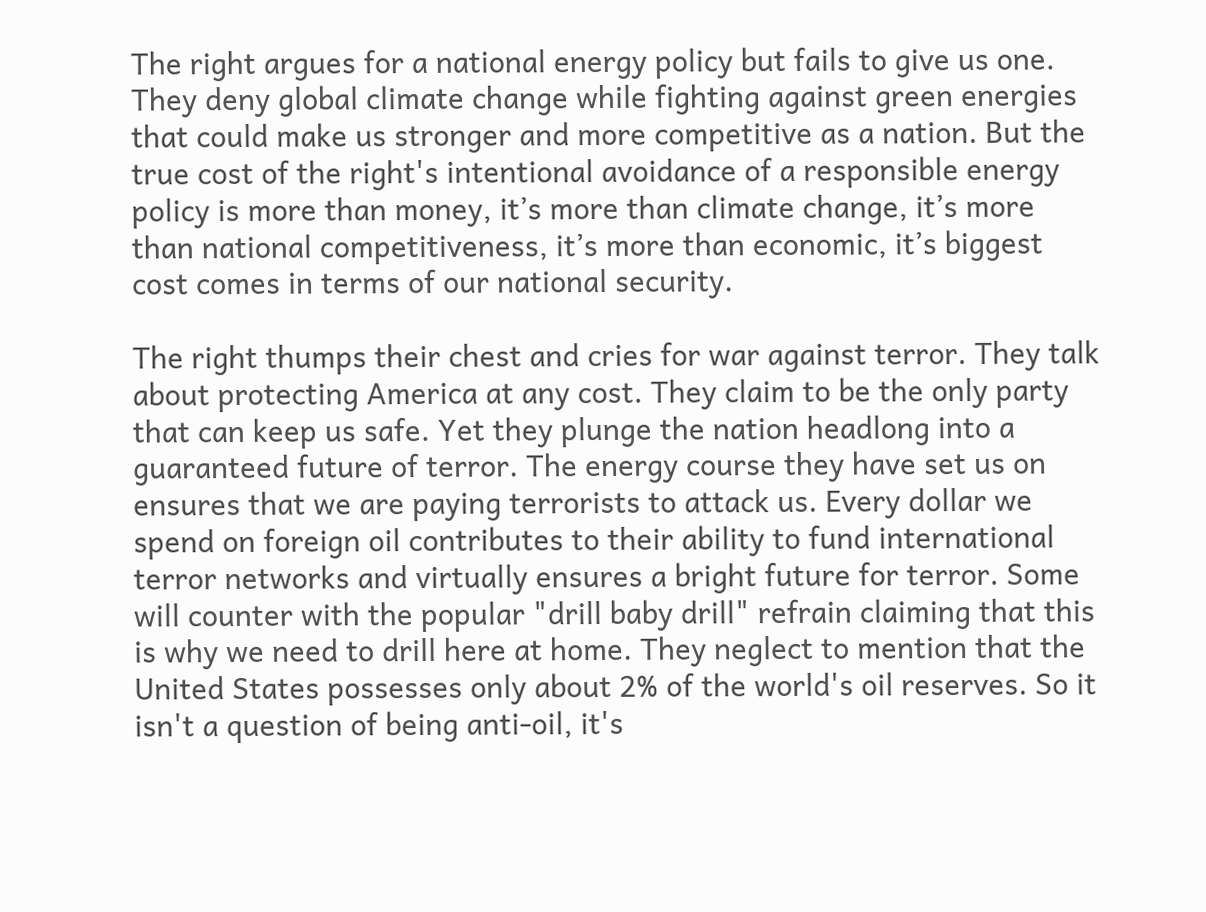The right argues for a national energy policy but fails to give us one. They deny global climate change while fighting against green energies that could make us stronger and more competitive as a nation. But the true cost of the right's intentional avoidance of a responsible energy policy is more than money, it’s more than climate change, it’s more than national competitiveness, it’s more than economic, it’s biggest cost comes in terms of our national security.

The right thumps their chest and cries for war against terror. They talk about protecting America at any cost. They claim to be the only party that can keep us safe. Yet they plunge the nation headlong into a guaranteed future of terror. The energy course they have set us on ensures that we are paying terrorists to attack us. Every dollar we spend on foreign oil contributes to their ability to fund international terror networks and virtually ensures a bright future for terror. Some will counter with the popular "drill baby drill" refrain claiming that this is why we need to drill here at home. They neglect to mention that the United States possesses only about 2% of the world's oil reserves. So it isn't a question of being anti-oil, it's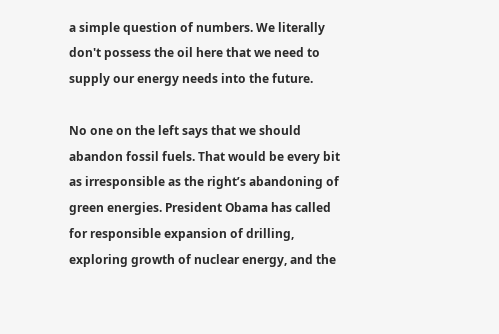a simple question of numbers. We literally don't possess the oil here that we need to supply our energy needs into the future.

No one on the left says that we should abandon fossil fuels. That would be every bit as irresponsible as the right’s abandoning of green energies. President Obama has called for responsible expansion of drilling, exploring growth of nuclear energy, and the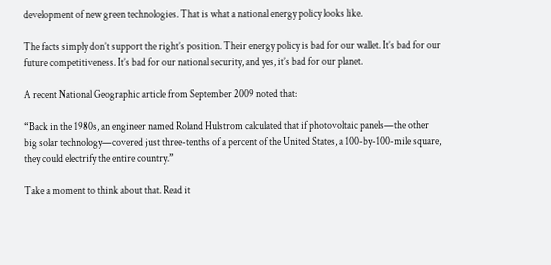development of new green technologies. That is what a national energy policy looks like.

The facts simply don’t support the right’s position. Their energy policy is bad for our wallet. It’s bad for our future competitiveness. It’s bad for our national security, and yes, it’s bad for our planet.

A recent National Geographic article from September 2009 noted that:

“Back in the 1980s, an engineer named Roland Hulstrom calculated that if photovoltaic panels—the other big solar technology—covered just three-tenths of a percent of the United States, a 100-by-100-mile square, they could electrify the entire country.”

Take a moment to think about that. Read it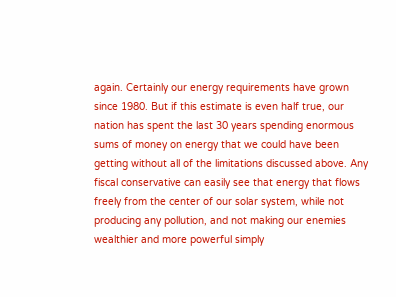again. Certainly our energy requirements have grown since 1980. But if this estimate is even half true, our nation has spent the last 30 years spending enormous sums of money on energy that we could have been getting without all of the limitations discussed above. Any fiscal conservative can easily see that energy that flows freely from the center of our solar system, while not producing any pollution, and not making our enemies wealthier and more powerful simply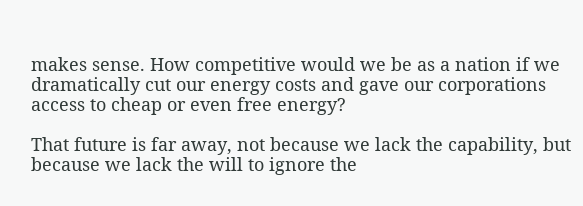makes sense. How competitive would we be as a nation if we dramatically cut our energy costs and gave our corporations access to cheap or even free energy?

That future is far away, not because we lack the capability, but because we lack the will to ignore the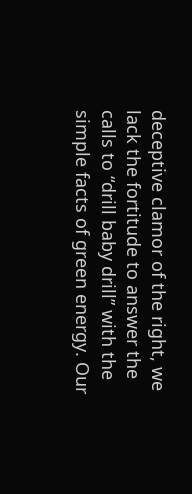deceptive clamor of the right, we lack the fortitude to answer the calls to “drill baby drill” with the simple facts of green energy. Our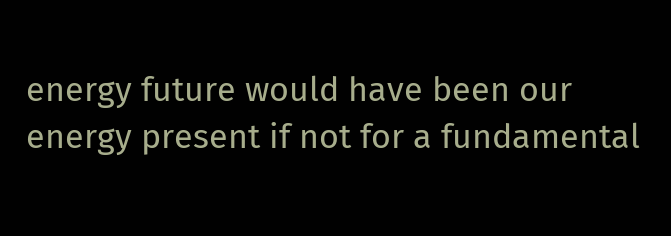energy future would have been our energy present if not for a fundamental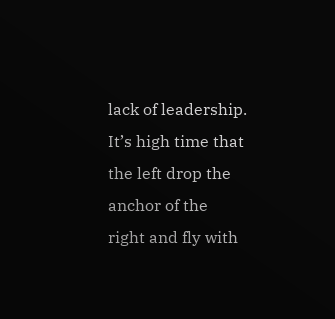lack of leadership. It’s high time that the left drop the anchor of the right and fly with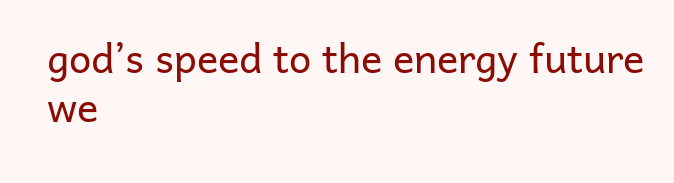god’s speed to the energy future we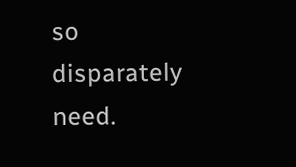so disparately need.